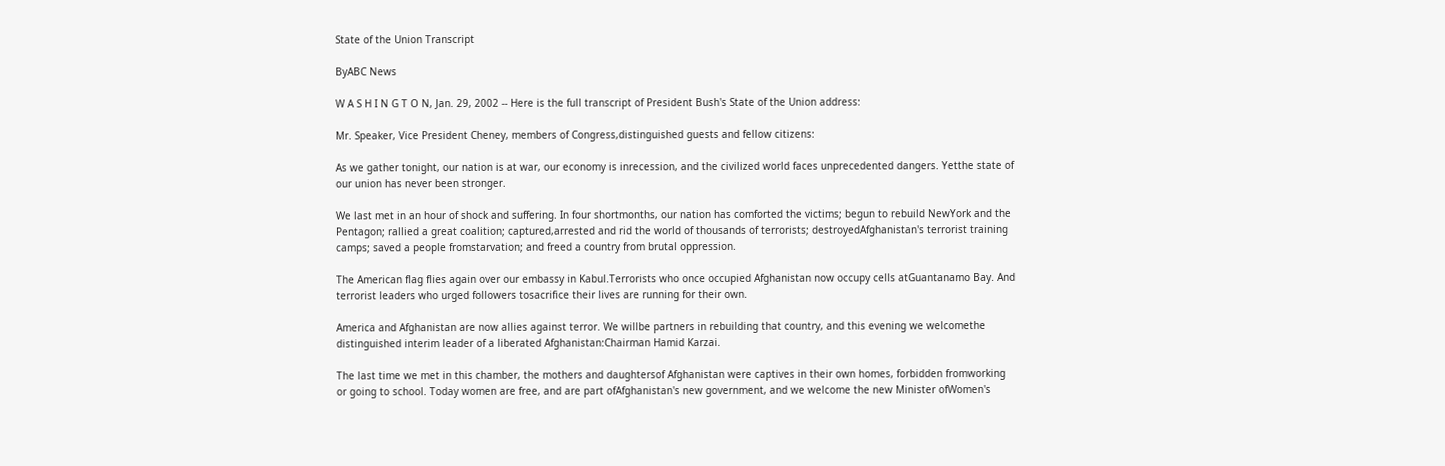State of the Union Transcript

ByABC News

W A S H I N G T O N, Jan. 29, 2002 -- Here is the full transcript of President Bush's State of the Union address:

Mr. Speaker, Vice President Cheney, members of Congress,distinguished guests and fellow citizens:

As we gather tonight, our nation is at war, our economy is inrecession, and the civilized world faces unprecedented dangers. Yetthe state of our union has never been stronger.

We last met in an hour of shock and suffering. In four shortmonths, our nation has comforted the victims; begun to rebuild NewYork and the Pentagon; rallied a great coalition; captured,arrested and rid the world of thousands of terrorists; destroyedAfghanistan's terrorist training camps; saved a people fromstarvation; and freed a country from brutal oppression.

The American flag flies again over our embassy in Kabul.Terrorists who once occupied Afghanistan now occupy cells atGuantanamo Bay. And terrorist leaders who urged followers tosacrifice their lives are running for their own.

America and Afghanistan are now allies against terror. We willbe partners in rebuilding that country, and this evening we welcomethe distinguished interim leader of a liberated Afghanistan:Chairman Hamid Karzai.

The last time we met in this chamber, the mothers and daughtersof Afghanistan were captives in their own homes, forbidden fromworking or going to school. Today women are free, and are part ofAfghanistan's new government, and we welcome the new Minister ofWomen's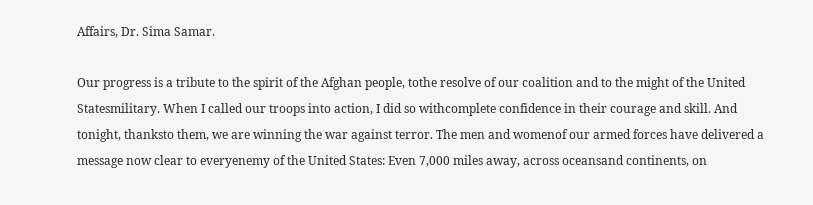Affairs, Dr. Sima Samar.

Our progress is a tribute to the spirit of the Afghan people, tothe resolve of our coalition and to the might of the United Statesmilitary. When I called our troops into action, I did so withcomplete confidence in their courage and skill. And tonight, thanksto them, we are winning the war against terror. The men and womenof our armed forces have delivered a message now clear to everyenemy of the United States: Even 7,000 miles away, across oceansand continents, on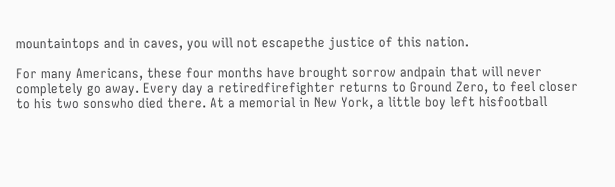mountaintops and in caves, you will not escapethe justice of this nation.

For many Americans, these four months have brought sorrow andpain that will never completely go away. Every day a retiredfirefighter returns to Ground Zero, to feel closer to his two sonswho died there. At a memorial in New York, a little boy left hisfootball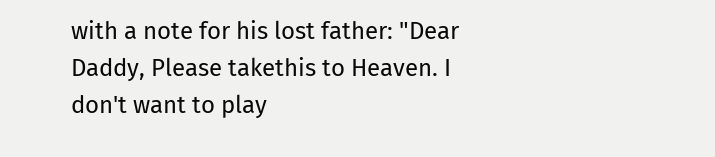with a note for his lost father: "Dear Daddy, Please takethis to Heaven. I don't want to play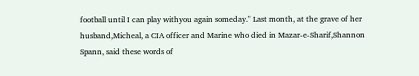football until I can play withyou again someday." Last month, at the grave of her husband,Micheal, a CIA officer and Marine who died in Mazar-e-Sharif,Shannon Spann, said these words of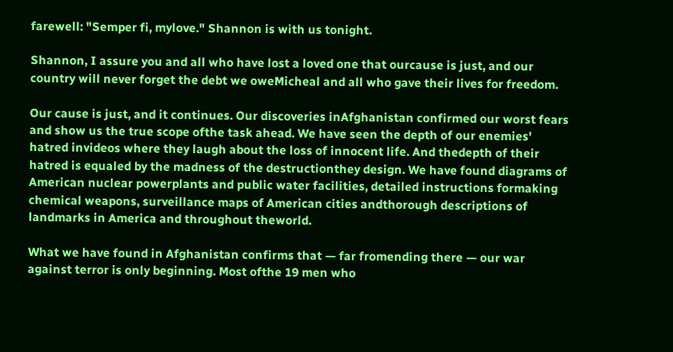farewell: "Semper fi, mylove." Shannon is with us tonight.

Shannon, I assure you and all who have lost a loved one that ourcause is just, and our country will never forget the debt we oweMicheal and all who gave their lives for freedom.

Our cause is just, and it continues. Our discoveries inAfghanistan confirmed our worst fears and show us the true scope ofthe task ahead. We have seen the depth of our enemies' hatred invideos where they laugh about the loss of innocent life. And thedepth of their hatred is equaled by the madness of the destructionthey design. We have found diagrams of American nuclear powerplants and public water facilities, detailed instructions formaking chemical weapons, surveillance maps of American cities andthorough descriptions of landmarks in America and throughout theworld.

What we have found in Afghanistan confirms that — far fromending there — our war against terror is only beginning. Most ofthe 19 men who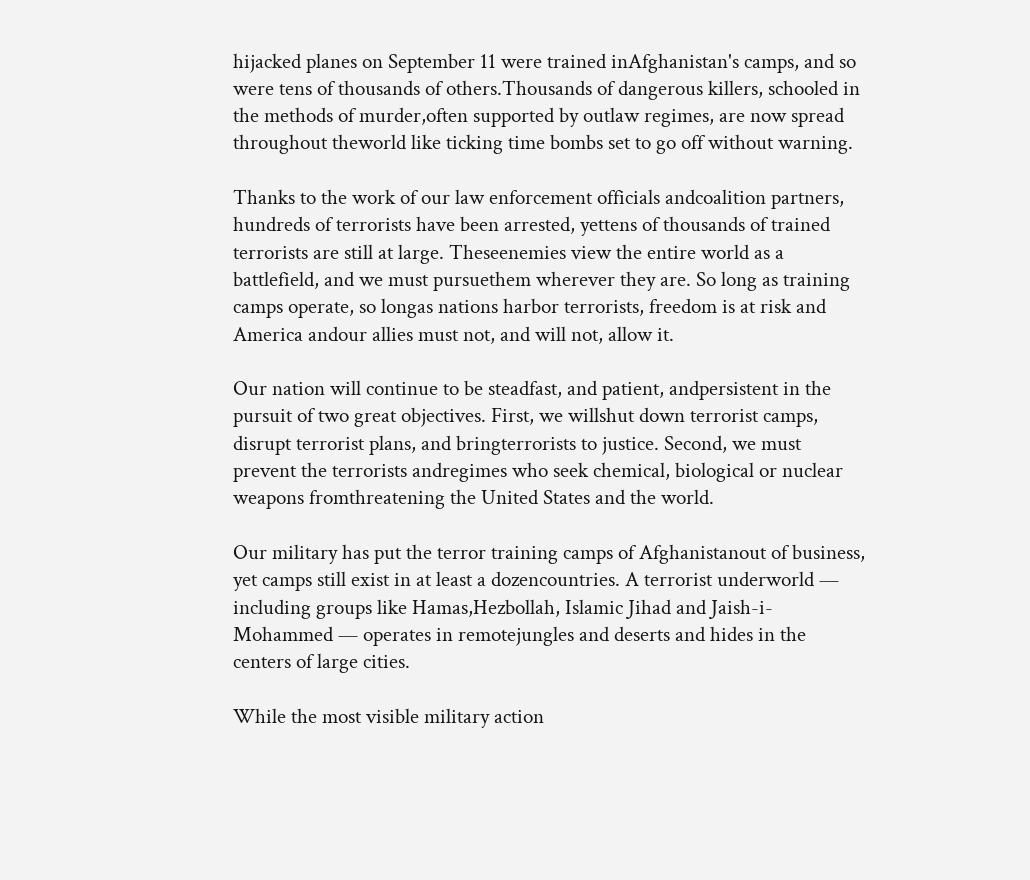hijacked planes on September 11 were trained inAfghanistan's camps, and so were tens of thousands of others.Thousands of dangerous killers, schooled in the methods of murder,often supported by outlaw regimes, are now spread throughout theworld like ticking time bombs set to go off without warning.

Thanks to the work of our law enforcement officials andcoalition partners, hundreds of terrorists have been arrested, yettens of thousands of trained terrorists are still at large. Theseenemies view the entire world as a battlefield, and we must pursuethem wherever they are. So long as training camps operate, so longas nations harbor terrorists, freedom is at risk and America andour allies must not, and will not, allow it.

Our nation will continue to be steadfast, and patient, andpersistent in the pursuit of two great objectives. First, we willshut down terrorist camps, disrupt terrorist plans, and bringterrorists to justice. Second, we must prevent the terrorists andregimes who seek chemical, biological or nuclear weapons fromthreatening the United States and the world.

Our military has put the terror training camps of Afghanistanout of business, yet camps still exist in at least a dozencountries. A terrorist underworld — including groups like Hamas,Hezbollah, Islamic Jihad and Jaish-i-Mohammed — operates in remotejungles and deserts and hides in the centers of large cities.

While the most visible military action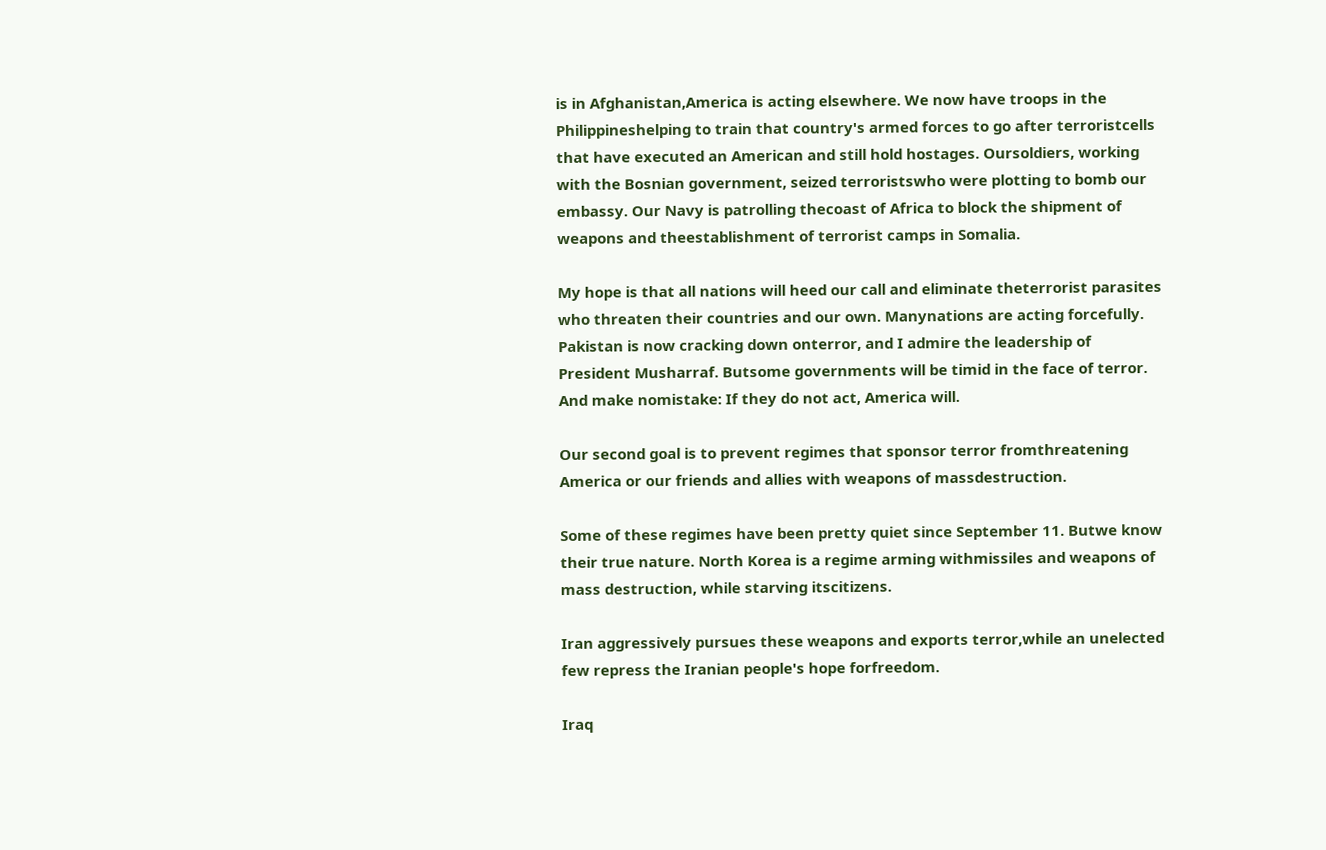is in Afghanistan,America is acting elsewhere. We now have troops in the Philippineshelping to train that country's armed forces to go after terroristcells that have executed an American and still hold hostages. Oursoldiers, working with the Bosnian government, seized terroristswho were plotting to bomb our embassy. Our Navy is patrolling thecoast of Africa to block the shipment of weapons and theestablishment of terrorist camps in Somalia.

My hope is that all nations will heed our call and eliminate theterrorist parasites who threaten their countries and our own. Manynations are acting forcefully. Pakistan is now cracking down onterror, and I admire the leadership of President Musharraf. Butsome governments will be timid in the face of terror. And make nomistake: If they do not act, America will.

Our second goal is to prevent regimes that sponsor terror fromthreatening America or our friends and allies with weapons of massdestruction.

Some of these regimes have been pretty quiet since September 11. Butwe know their true nature. North Korea is a regime arming withmissiles and weapons of mass destruction, while starving itscitizens.

Iran aggressively pursues these weapons and exports terror,while an unelected few repress the Iranian people's hope forfreedom.

Iraq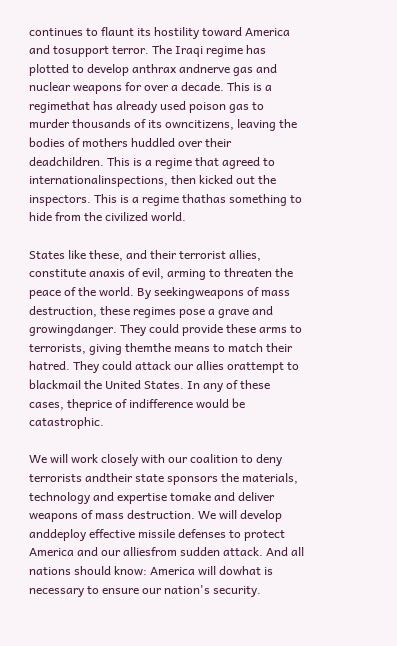continues to flaunt its hostility toward America and tosupport terror. The Iraqi regime has plotted to develop anthrax andnerve gas and nuclear weapons for over a decade. This is a regimethat has already used poison gas to murder thousands of its owncitizens, leaving the bodies of mothers huddled over their deadchildren. This is a regime that agreed to internationalinspections, then kicked out the inspectors. This is a regime thathas something to hide from the civilized world.

States like these, and their terrorist allies, constitute anaxis of evil, arming to threaten the peace of the world. By seekingweapons of mass destruction, these regimes pose a grave and growingdanger. They could provide these arms to terrorists, giving themthe means to match their hatred. They could attack our allies orattempt to blackmail the United States. In any of these cases, theprice of indifference would be catastrophic.

We will work closely with our coalition to deny terrorists andtheir state sponsors the materials, technology and expertise tomake and deliver weapons of mass destruction. We will develop anddeploy effective missile defenses to protect America and our alliesfrom sudden attack. And all nations should know: America will dowhat is necessary to ensure our nation's security.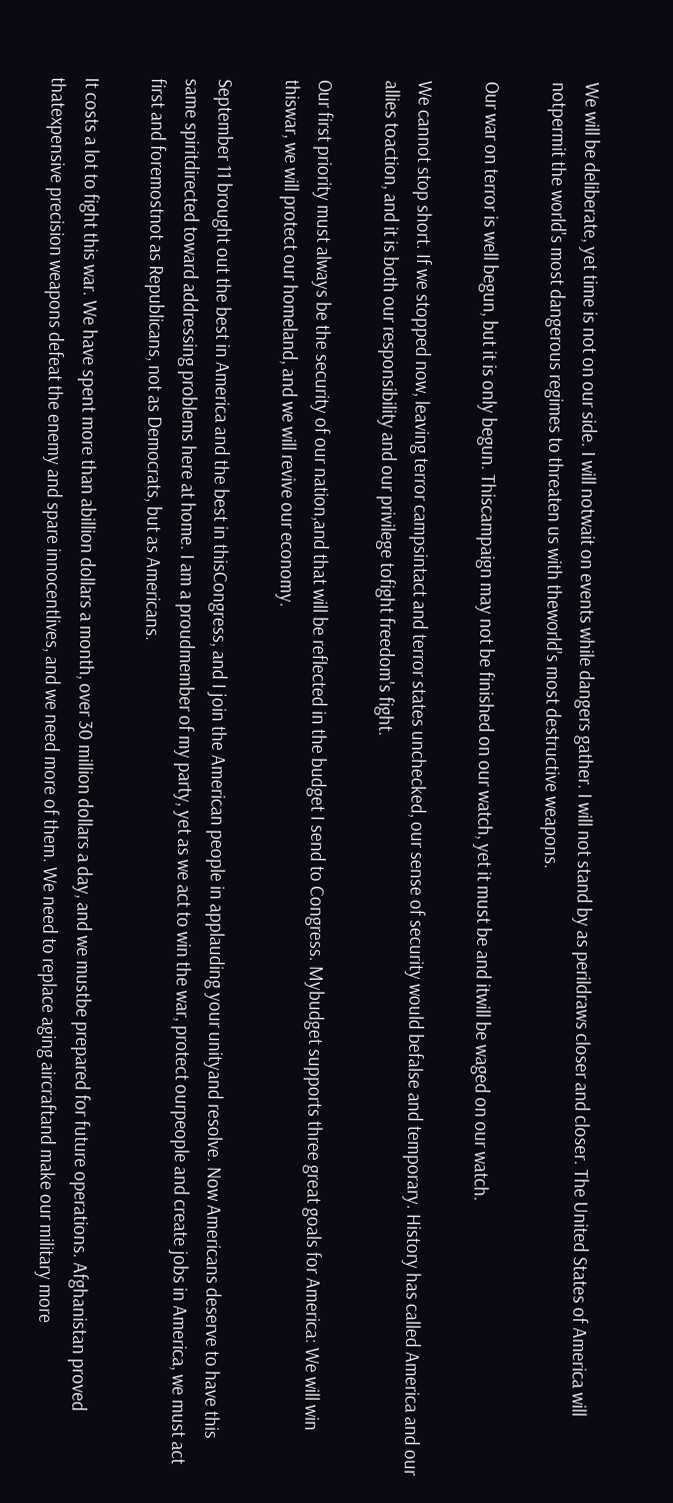We will be deliberate, yet time is not on our side. I will notwait on events while dangers gather. I will not stand by as perildraws closer and closer. The United States of America will notpermit the world's most dangerous regimes to threaten us with theworld's most destructive weapons.

Our war on terror is well begun, but it is only begun. Thiscampaign may not be finished on our watch, yet it must be and itwill be waged on our watch.

We cannot stop short. If we stopped now, leaving terror campsintact and terror states unchecked, our sense of security would befalse and temporary. History has called America and our allies toaction, and it is both our responsibility and our privilege tofight freedom's fight.

Our first priority must always be the security of our nation,and that will be reflected in the budget I send to Congress. Mybudget supports three great goals for America: We will win thiswar, we will protect our homeland, and we will revive our economy.

September 11 brought out the best in America and the best in thisCongress, and I join the American people in applauding your unityand resolve. Now Americans deserve to have this same spiritdirected toward addressing problems here at home. I am a proudmember of my party, yet as we act to win the war, protect ourpeople and create jobs in America, we must act first and foremostnot as Republicans, not as Democrats, but as Americans.

It costs a lot to fight this war. We have spent more than abillion dollars a month, over 30 million dollars a day, and we mustbe prepared for future operations. Afghanistan proved thatexpensive precision weapons defeat the enemy and spare innocentlives, and we need more of them. We need to replace aging aircraftand make our military more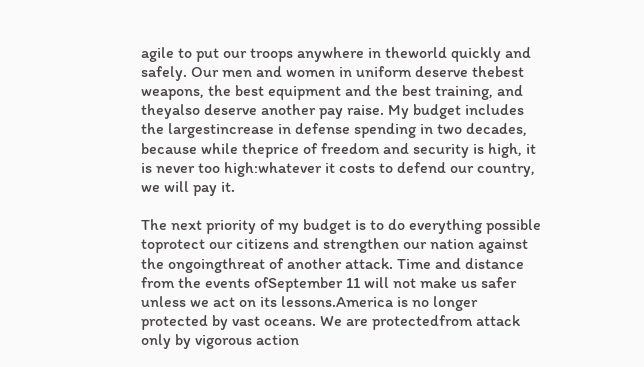agile to put our troops anywhere in theworld quickly and safely. Our men and women in uniform deserve thebest weapons, the best equipment and the best training, and theyalso deserve another pay raise. My budget includes the largestincrease in defense spending in two decades, because while theprice of freedom and security is high, it is never too high:whatever it costs to defend our country, we will pay it.

The next priority of my budget is to do everything possible toprotect our citizens and strengthen our nation against the ongoingthreat of another attack. Time and distance from the events ofSeptember 11 will not make us safer unless we act on its lessons.America is no longer protected by vast oceans. We are protectedfrom attack only by vigorous action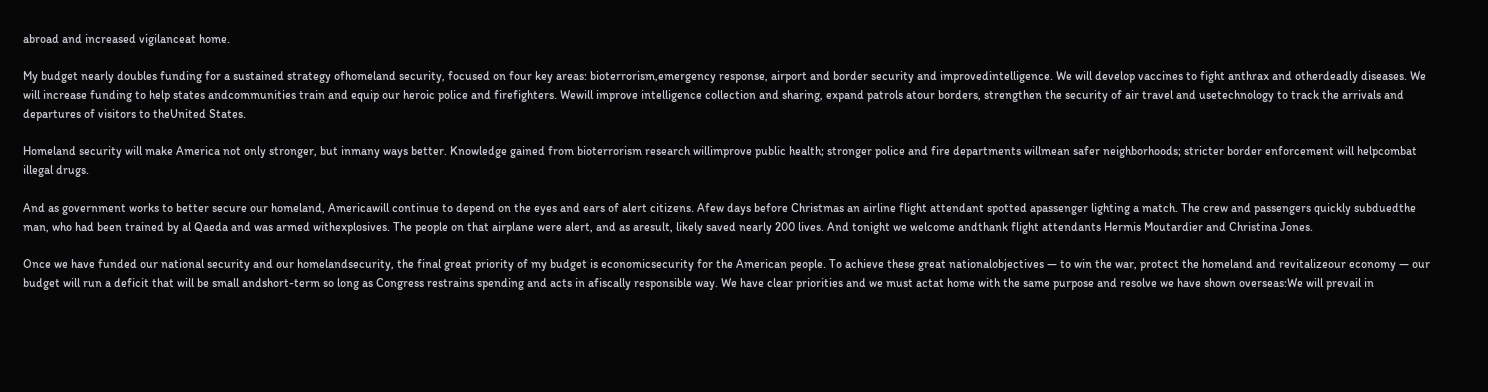abroad and increased vigilanceat home.

My budget nearly doubles funding for a sustained strategy ofhomeland security, focused on four key areas: bioterrorism,emergency response, airport and border security and improvedintelligence. We will develop vaccines to fight anthrax and otherdeadly diseases. We will increase funding to help states andcommunities train and equip our heroic police and firefighters. Wewill improve intelligence collection and sharing, expand patrols atour borders, strengthen the security of air travel and usetechnology to track the arrivals and departures of visitors to theUnited States.

Homeland security will make America not only stronger, but inmany ways better. Knowledge gained from bioterrorism research willimprove public health; stronger police and fire departments willmean safer neighborhoods; stricter border enforcement will helpcombat illegal drugs.

And as government works to better secure our homeland, Americawill continue to depend on the eyes and ears of alert citizens. Afew days before Christmas an airline flight attendant spotted apassenger lighting a match. The crew and passengers quickly subduedthe man, who had been trained by al Qaeda and was armed withexplosives. The people on that airplane were alert, and as aresult, likely saved nearly 200 lives. And tonight we welcome andthank flight attendants Hermis Moutardier and Christina Jones.

Once we have funded our national security and our homelandsecurity, the final great priority of my budget is economicsecurity for the American people. To achieve these great nationalobjectives — to win the war, protect the homeland and revitalizeour economy — our budget will run a deficit that will be small andshort-term so long as Congress restrains spending and acts in afiscally responsible way. We have clear priorities and we must actat home with the same purpose and resolve we have shown overseas:We will prevail in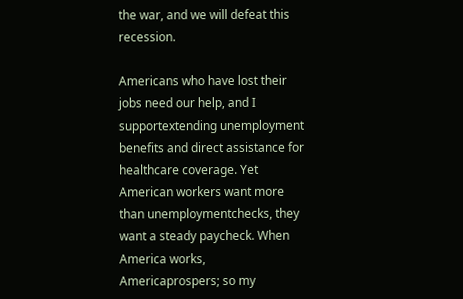the war, and we will defeat this recession.

Americans who have lost their jobs need our help, and I supportextending unemployment benefits and direct assistance for healthcare coverage. Yet American workers want more than unemploymentchecks, they want a steady paycheck. When America works, Americaprospers; so my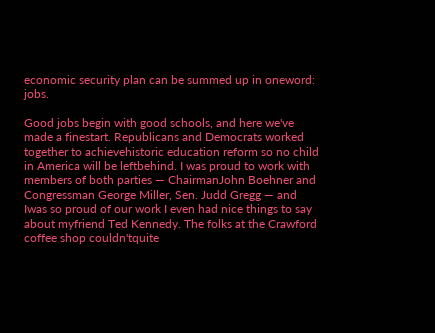economic security plan can be summed up in oneword: jobs.

Good jobs begin with good schools, and here we've made a finestart. Republicans and Democrats worked together to achievehistoric education reform so no child in America will be leftbehind. I was proud to work with members of both parties — ChairmanJohn Boehner and Congressman George Miller, Sen. Judd Gregg — and Iwas so proud of our work I even had nice things to say about myfriend Ted Kennedy. The folks at the Crawford coffee shop couldn'tquite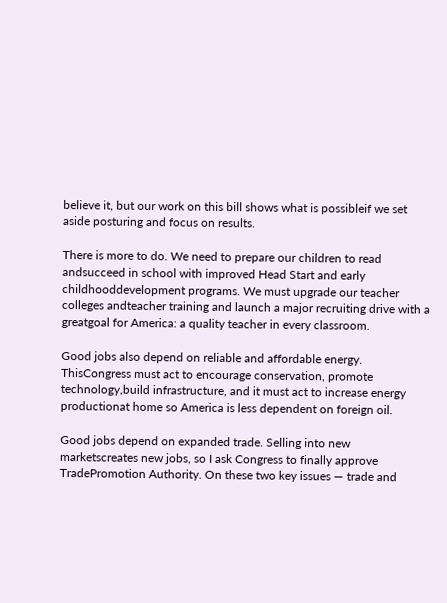believe it, but our work on this bill shows what is possibleif we set aside posturing and focus on results.

There is more to do. We need to prepare our children to read andsucceed in school with improved Head Start and early childhooddevelopment programs. We must upgrade our teacher colleges andteacher training and launch a major recruiting drive with a greatgoal for America: a quality teacher in every classroom.

Good jobs also depend on reliable and affordable energy. ThisCongress must act to encourage conservation, promote technology,build infrastructure, and it must act to increase energy productionat home so America is less dependent on foreign oil.

Good jobs depend on expanded trade. Selling into new marketscreates new jobs, so I ask Congress to finally approve TradePromotion Authority. On these two key issues — trade and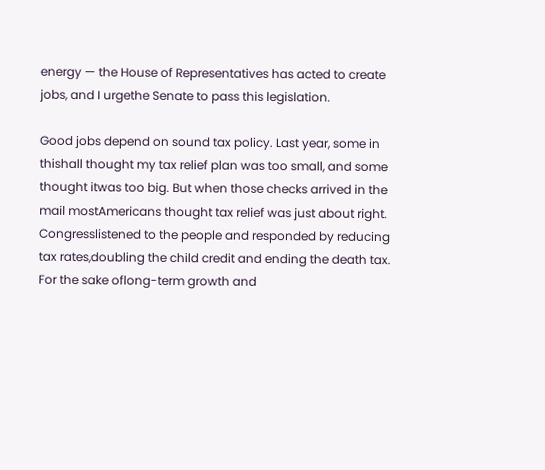energy — the House of Representatives has acted to create jobs, and I urgethe Senate to pass this legislation.

Good jobs depend on sound tax policy. Last year, some in thishall thought my tax relief plan was too small, and some thought itwas too big. But when those checks arrived in the mail mostAmericans thought tax relief was just about right. Congresslistened to the people and responded by reducing tax rates,doubling the child credit and ending the death tax. For the sake oflong-term growth and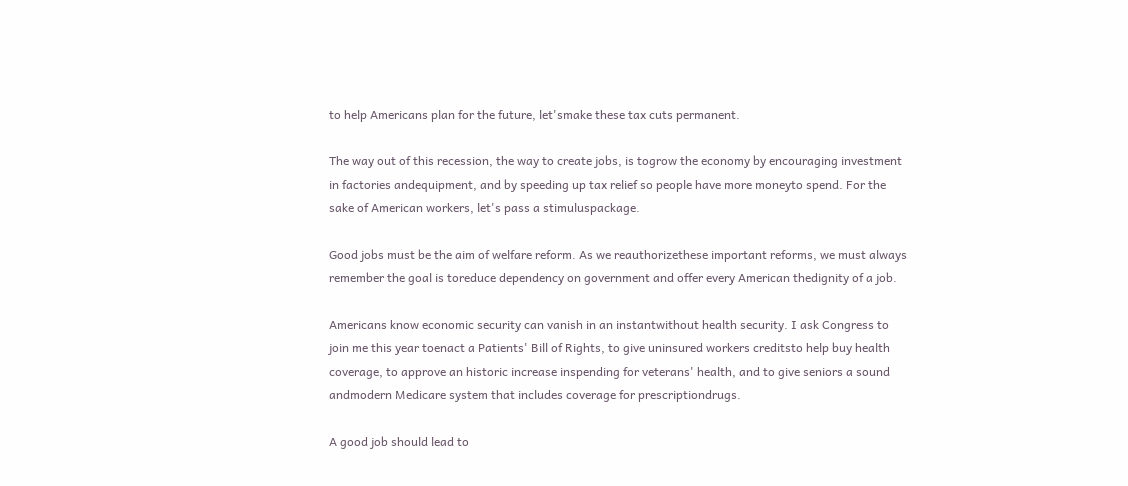to help Americans plan for the future, let'smake these tax cuts permanent.

The way out of this recession, the way to create jobs, is togrow the economy by encouraging investment in factories andequipment, and by speeding up tax relief so people have more moneyto spend. For the sake of American workers, let's pass a stimuluspackage.

Good jobs must be the aim of welfare reform. As we reauthorizethese important reforms, we must always remember the goal is toreduce dependency on government and offer every American thedignity of a job.

Americans know economic security can vanish in an instantwithout health security. I ask Congress to join me this year toenact a Patients' Bill of Rights, to give uninsured workers creditsto help buy health coverage, to approve an historic increase inspending for veterans' health, and to give seniors a sound andmodern Medicare system that includes coverage for prescriptiondrugs.

A good job should lead to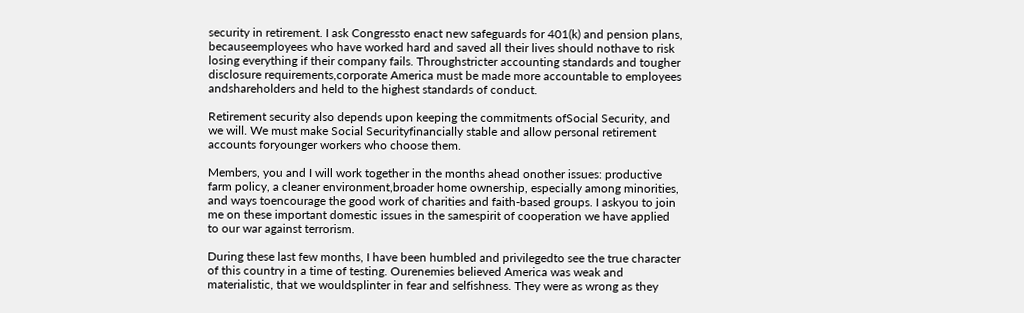security in retirement. I ask Congressto enact new safeguards for 401(k) and pension plans, becauseemployees who have worked hard and saved all their lives should nothave to risk losing everything if their company fails. Throughstricter accounting standards and tougher disclosure requirements,corporate America must be made more accountable to employees andshareholders and held to the highest standards of conduct.

Retirement security also depends upon keeping the commitments ofSocial Security, and we will. We must make Social Securityfinancially stable and allow personal retirement accounts foryounger workers who choose them.

Members, you and I will work together in the months ahead onother issues: productive farm policy, a cleaner environment,broader home ownership, especially among minorities, and ways toencourage the good work of charities and faith-based groups. I askyou to join me on these important domestic issues in the samespirit of cooperation we have applied to our war against terrorism.

During these last few months, I have been humbled and privilegedto see the true character of this country in a time of testing. Ourenemies believed America was weak and materialistic, that we wouldsplinter in fear and selfishness. They were as wrong as they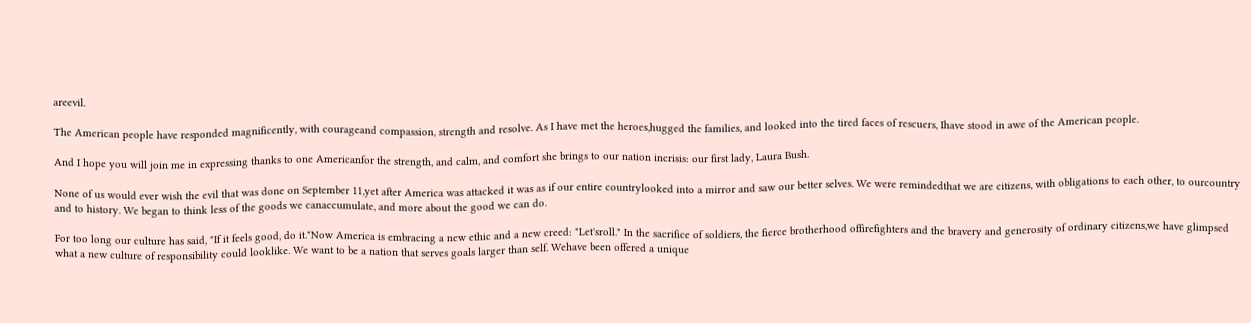areevil.

The American people have responded magnificently, with courageand compassion, strength and resolve. As I have met the heroes,hugged the families, and looked into the tired faces of rescuers, Ihave stood in awe of the American people.

And I hope you will join me in expressing thanks to one Americanfor the strength, and calm, and comfort she brings to our nation incrisis: our first lady, Laura Bush.

None of us would ever wish the evil that was done on September 11,yet after America was attacked it was as if our entire countrylooked into a mirror and saw our better selves. We were remindedthat we are citizens, with obligations to each other, to ourcountry and to history. We began to think less of the goods we canaccumulate, and more about the good we can do.

For too long our culture has said, "If it feels good, do it."Now America is embracing a new ethic and a new creed: "Let'sroll." In the sacrifice of soldiers, the fierce brotherhood offirefighters and the bravery and generosity of ordinary citizens,we have glimpsed what a new culture of responsibility could looklike. We want to be a nation that serves goals larger than self. Wehave been offered a unique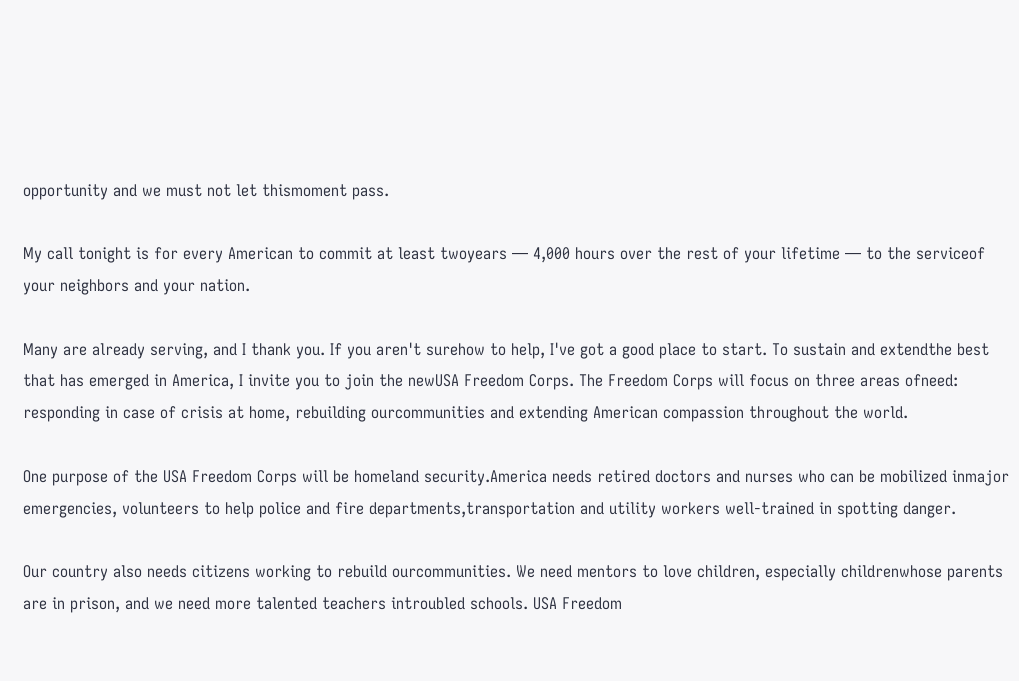opportunity and we must not let thismoment pass.

My call tonight is for every American to commit at least twoyears — 4,000 hours over the rest of your lifetime — to the serviceof your neighbors and your nation.

Many are already serving, and I thank you. If you aren't surehow to help, I've got a good place to start. To sustain and extendthe best that has emerged in America, I invite you to join the newUSA Freedom Corps. The Freedom Corps will focus on three areas ofneed: responding in case of crisis at home, rebuilding ourcommunities and extending American compassion throughout the world.

One purpose of the USA Freedom Corps will be homeland security.America needs retired doctors and nurses who can be mobilized inmajor emergencies, volunteers to help police and fire departments,transportation and utility workers well-trained in spotting danger.

Our country also needs citizens working to rebuild ourcommunities. We need mentors to love children, especially childrenwhose parents are in prison, and we need more talented teachers introubled schools. USA Freedom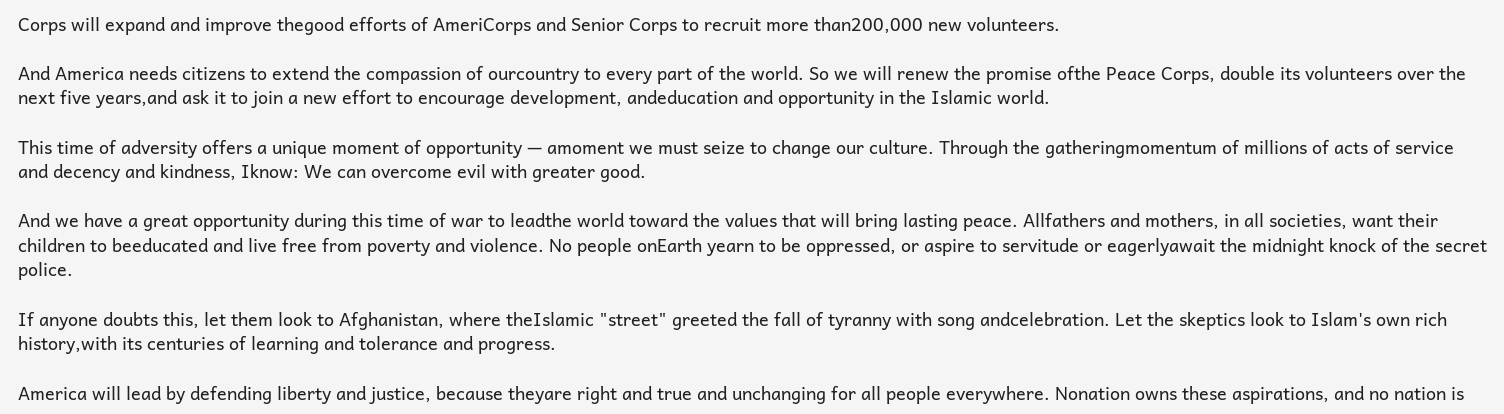Corps will expand and improve thegood efforts of AmeriCorps and Senior Corps to recruit more than200,000 new volunteers.

And America needs citizens to extend the compassion of ourcountry to every part of the world. So we will renew the promise ofthe Peace Corps, double its volunteers over the next five years,and ask it to join a new effort to encourage development, andeducation and opportunity in the Islamic world.

This time of adversity offers a unique moment of opportunity — amoment we must seize to change our culture. Through the gatheringmomentum of millions of acts of service and decency and kindness, Iknow: We can overcome evil with greater good.

And we have a great opportunity during this time of war to leadthe world toward the values that will bring lasting peace. Allfathers and mothers, in all societies, want their children to beeducated and live free from poverty and violence. No people onEarth yearn to be oppressed, or aspire to servitude or eagerlyawait the midnight knock of the secret police.

If anyone doubts this, let them look to Afghanistan, where theIslamic "street" greeted the fall of tyranny with song andcelebration. Let the skeptics look to Islam's own rich history,with its centuries of learning and tolerance and progress.

America will lead by defending liberty and justice, because theyare right and true and unchanging for all people everywhere. Nonation owns these aspirations, and no nation is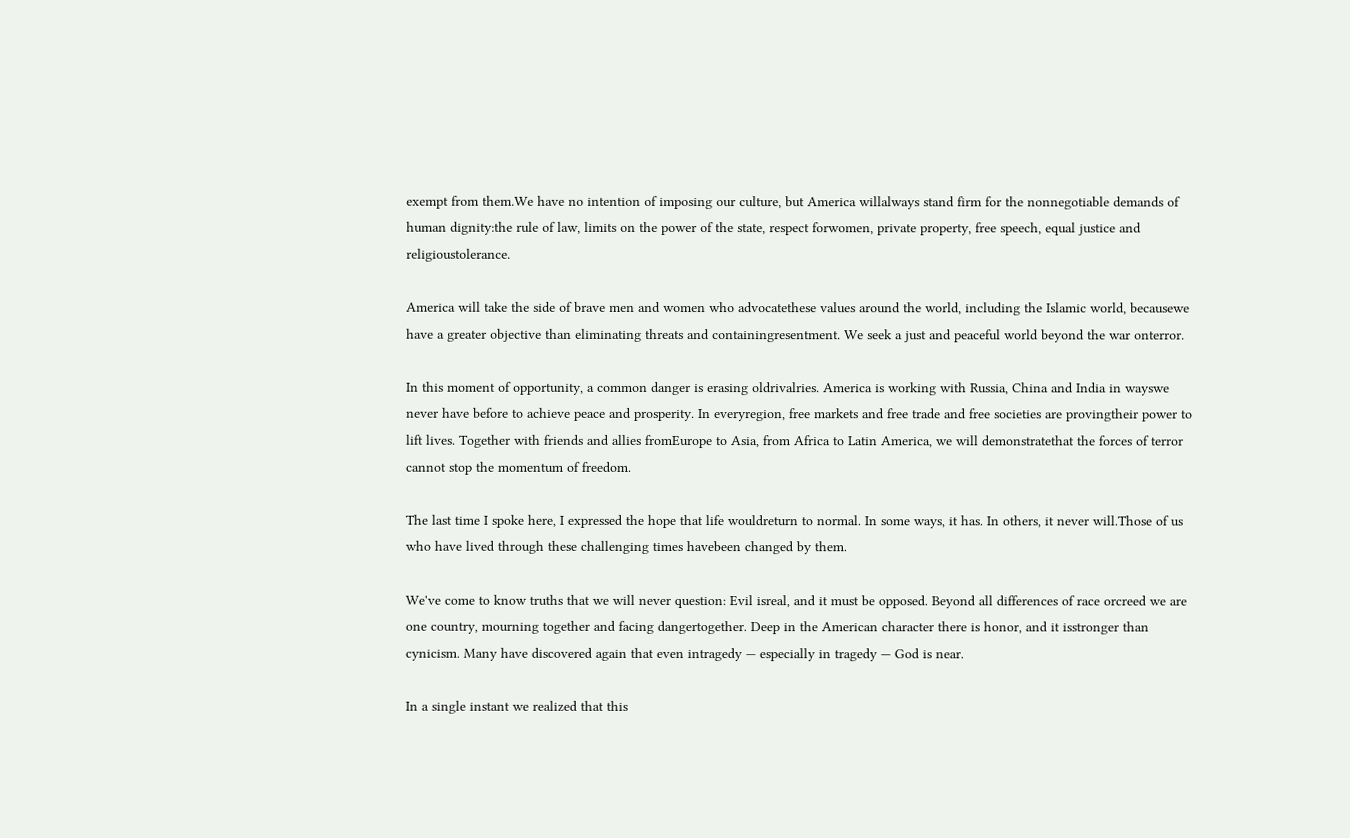exempt from them.We have no intention of imposing our culture, but America willalways stand firm for the nonnegotiable demands of human dignity:the rule of law, limits on the power of the state, respect forwomen, private property, free speech, equal justice and religioustolerance.

America will take the side of brave men and women who advocatethese values around the world, including the Islamic world, becausewe have a greater objective than eliminating threats and containingresentment. We seek a just and peaceful world beyond the war onterror.

In this moment of opportunity, a common danger is erasing oldrivalries. America is working with Russia, China and India in wayswe never have before to achieve peace and prosperity. In everyregion, free markets and free trade and free societies are provingtheir power to lift lives. Together with friends and allies fromEurope to Asia, from Africa to Latin America, we will demonstratethat the forces of terror cannot stop the momentum of freedom.

The last time I spoke here, I expressed the hope that life wouldreturn to normal. In some ways, it has. In others, it never will.Those of us who have lived through these challenging times havebeen changed by them.

We've come to know truths that we will never question: Evil isreal, and it must be opposed. Beyond all differences of race orcreed we are one country, mourning together and facing dangertogether. Deep in the American character there is honor, and it isstronger than cynicism. Many have discovered again that even intragedy — especially in tragedy — God is near.

In a single instant we realized that this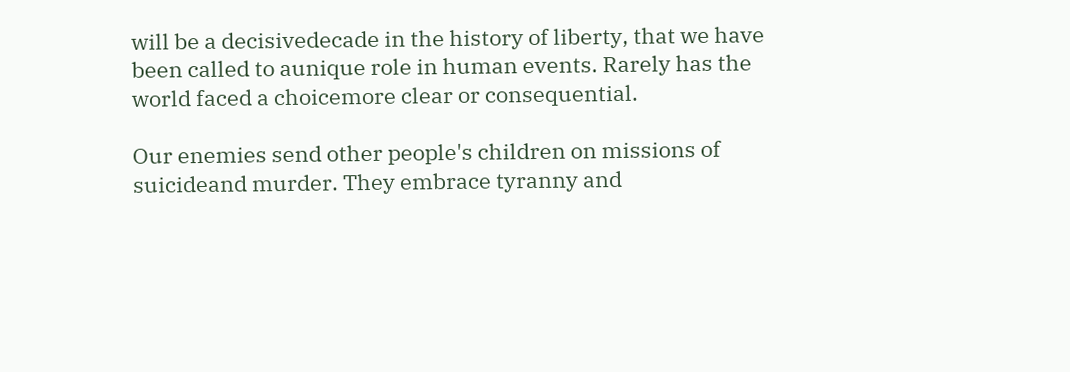will be a decisivedecade in the history of liberty, that we have been called to aunique role in human events. Rarely has the world faced a choicemore clear or consequential.

Our enemies send other people's children on missions of suicideand murder. They embrace tyranny and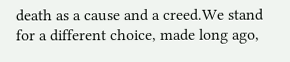death as a cause and a creed.We stand for a different choice, made long ago,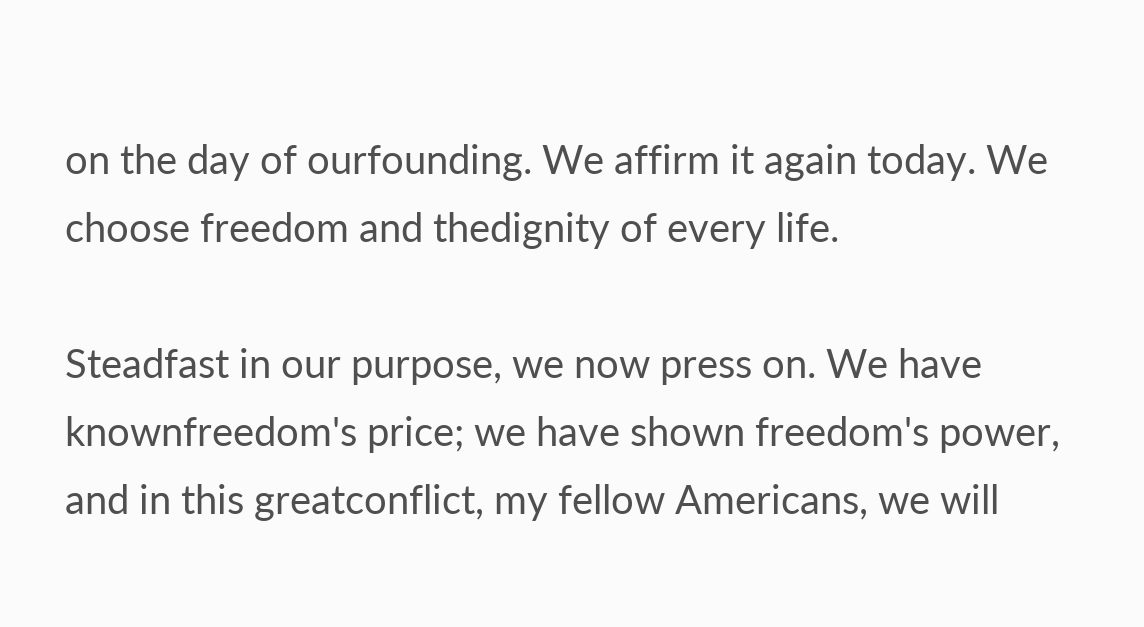on the day of ourfounding. We affirm it again today. We choose freedom and thedignity of every life.

Steadfast in our purpose, we now press on. We have knownfreedom's price; we have shown freedom's power, and in this greatconflict, my fellow Americans, we will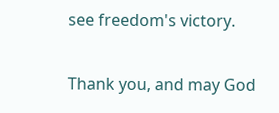see freedom's victory.

Thank you, and may God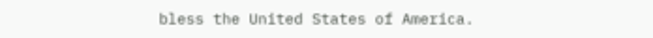bless the United States of America.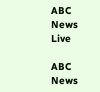ABC News Live

ABC News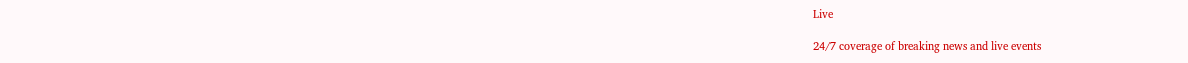Live

24/7 coverage of breaking news and live events